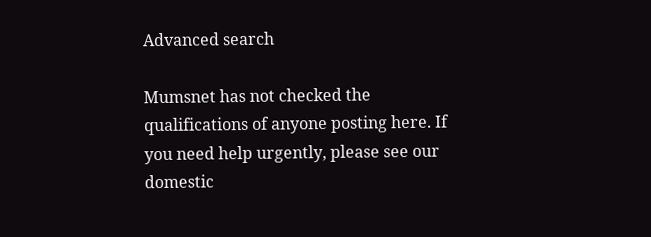Advanced search

Mumsnet has not checked the qualifications of anyone posting here. If you need help urgently, please see our domestic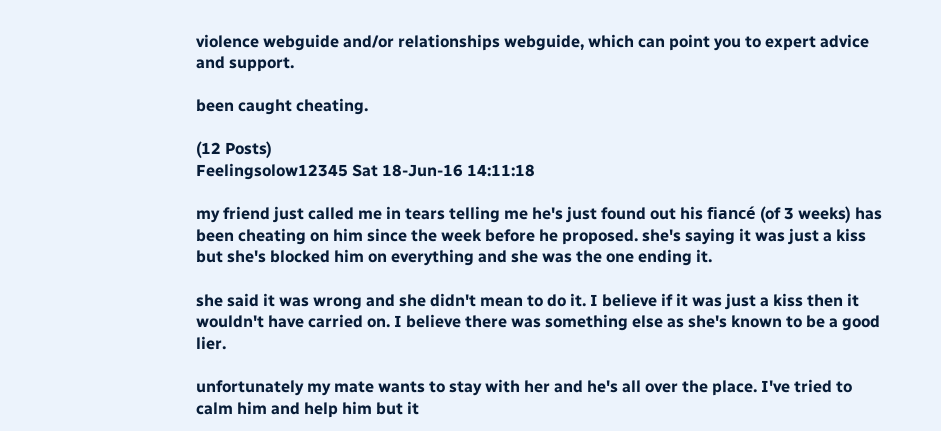violence webguide and/or relationships webguide, which can point you to expert advice and support.

been caught cheating.

(12 Posts)
Feelingsolow12345 Sat 18-Jun-16 14:11:18

my friend just called me in tears telling me he's just found out his fiancé (of 3 weeks) has been cheating on him since the week before he proposed. she's saying it was just a kiss but she's blocked him on everything and she was the one ending it.

she said it was wrong and she didn't mean to do it. I believe if it was just a kiss then it wouldn't have carried on. I believe there was something else as she's known to be a good lier.

unfortunately my mate wants to stay with her and he's all over the place. I've tried to calm him and help him but it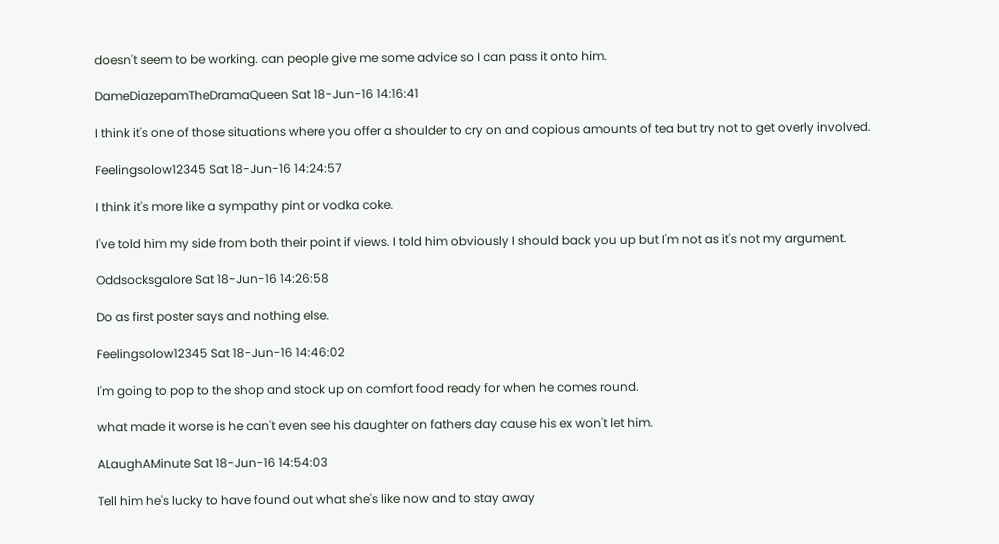doesn't seem to be working. can people give me some advice so I can pass it onto him.

DameDiazepamTheDramaQueen Sat 18-Jun-16 14:16:41

I think it's one of those situations where you offer a shoulder to cry on and copious amounts of tea but try not to get overly involved.

Feelingsolow12345 Sat 18-Jun-16 14:24:57

I think it's more like a sympathy pint or vodka coke.

I've told him my side from both their point if views. I told him obviously I should back you up but I'm not as it's not my argument.

Oddsocksgalore Sat 18-Jun-16 14:26:58

Do as first poster says and nothing else.

Feelingsolow12345 Sat 18-Jun-16 14:46:02

I'm going to pop to the shop and stock up on comfort food ready for when he comes round.

what made it worse is he can't even see his daughter on fathers day cause his ex won't let him.

ALaughAMinute Sat 18-Jun-16 14:54:03

Tell him he's lucky to have found out what she's like now and to stay away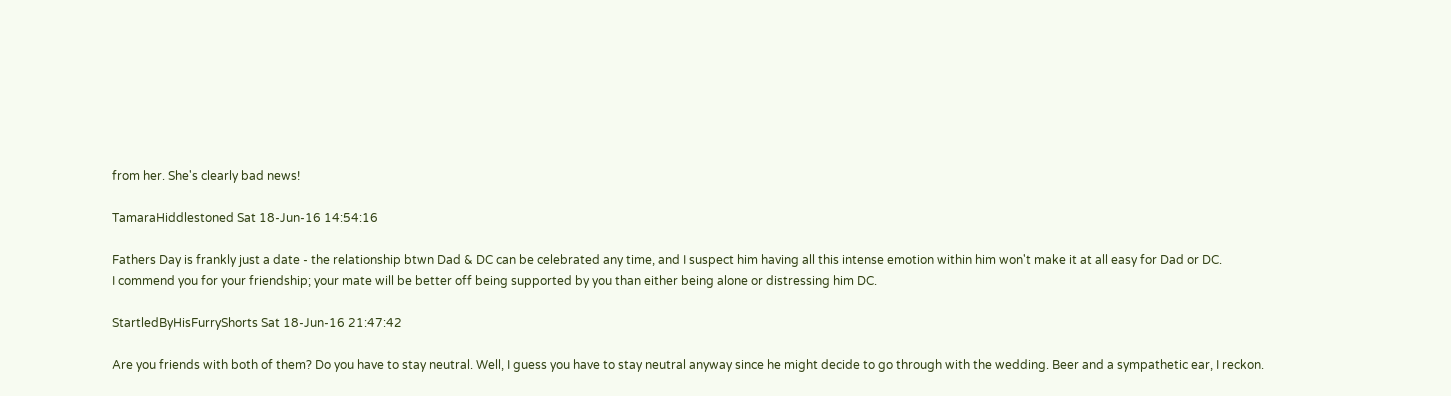from her. She's clearly bad news!

TamaraHiddlestoned Sat 18-Jun-16 14:54:16

Fathers Day is frankly just a date - the relationship btwn Dad & DC can be celebrated any time, and I suspect him having all this intense emotion within him won't make it at all easy for Dad or DC.
I commend you for your friendship; your mate will be better off being supported by you than either being alone or distressing him DC.

StartledByHisFurryShorts Sat 18-Jun-16 21:47:42

Are you friends with both of them? Do you have to stay neutral. Well, I guess you have to stay neutral anyway since he might decide to go through with the wedding. Beer and a sympathetic ear, I reckon.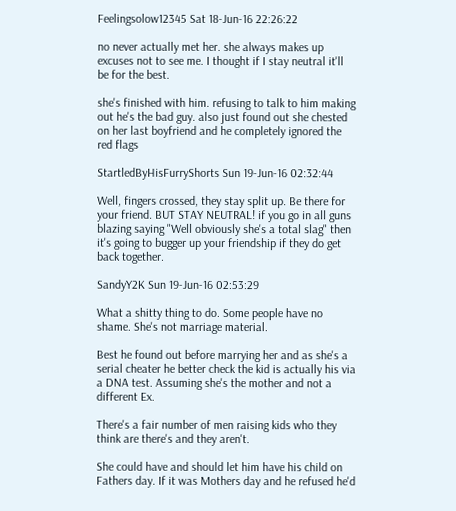Feelingsolow12345 Sat 18-Jun-16 22:26:22

no never actually met her. she always makes up excuses not to see me. I thought if I stay neutral it'll be for the best.

she's finished with him. refusing to talk to him making out he's the bad guy. also just found out she chested on her last boyfriend and he completely ignored the red flags

StartledByHisFurryShorts Sun 19-Jun-16 02:32:44

Well, fingers crossed, they stay split up. Be there for your friend. BUT STAY NEUTRAL! if you go in all guns blazing saying "Well obviously she's a total slag" then it's going to bugger up your friendship if they do get back together.

SandyY2K Sun 19-Jun-16 02:53:29

What a shitty thing to do. Some people have no shame. She's not marriage material.

Best he found out before marrying her and as she's a serial cheater he better check the kid is actually his via a DNA test. Assuming she's the mother and not a different Ex.

There's a fair number of men raising kids who they think are there's and they aren't.

She could have and should let him have his child on Fathers day. If it was Mothers day and he refused he'd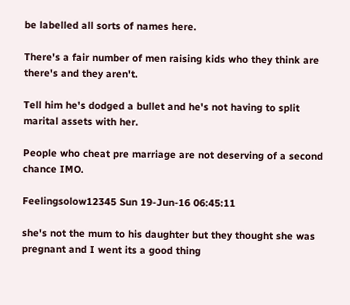be labelled all sorts of names here.

There's a fair number of men raising kids who they think are there's and they aren't.

Tell him he's dodged a bullet and he's not having to split marital assets with her.

People who cheat pre marriage are not deserving of a second chance IMO.

Feelingsolow12345 Sun 19-Jun-16 06:45:11

she's not the mum to his daughter but they thought she was pregnant and I went its a good thing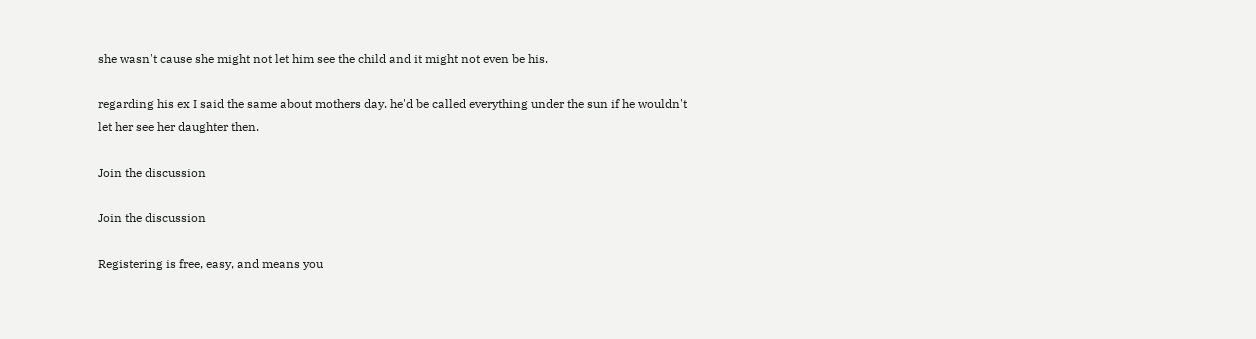she wasn't cause she might not let him see the child and it might not even be his.

regarding his ex I said the same about mothers day. he'd be called everything under the sun if he wouldn't let her see her daughter then.

Join the discussion

Join the discussion

Registering is free, easy, and means you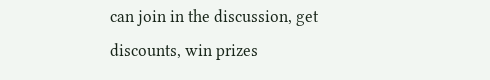can join in the discussion, get discounts, win prizes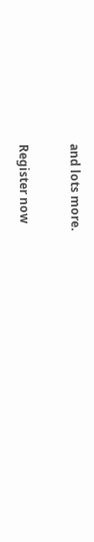and lots more.

Register now